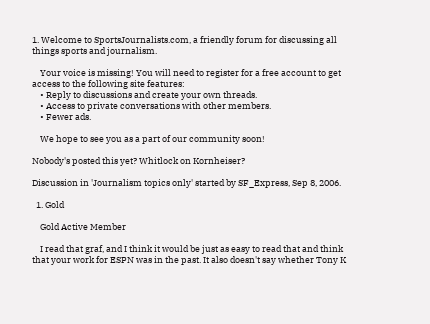1. Welcome to SportsJournalists.com, a friendly forum for discussing all things sports and journalism.

    Your voice is missing! You will need to register for a free account to get access to the following site features:
    • Reply to discussions and create your own threads.
    • Access to private conversations with other members.
    • Fewer ads.

    We hope to see you as a part of our community soon!

Nobody's posted this yet? Whitlock on Kornheiser?

Discussion in 'Journalism topics only' started by SF_Express, Sep 8, 2006.

  1. Gold

    Gold Active Member

    I read that graf, and I think it would be just as easy to read that and think that your work for ESPN was in the past. It also doesn't say whether Tony K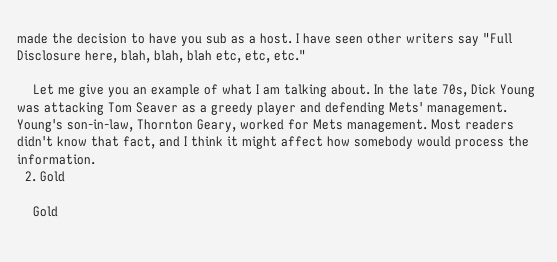made the decision to have you sub as a host. I have seen other writers say "Full Disclosure here, blah, blah, blah etc, etc, etc."

    Let me give you an example of what I am talking about. In the late 70s, Dick Young was attacking Tom Seaver as a greedy player and defending Mets' management. Young's son-in-law, Thornton Geary, worked for Mets management. Most readers didn't know that fact, and I think it might affect how somebody would process the information.
  2. Gold

    Gold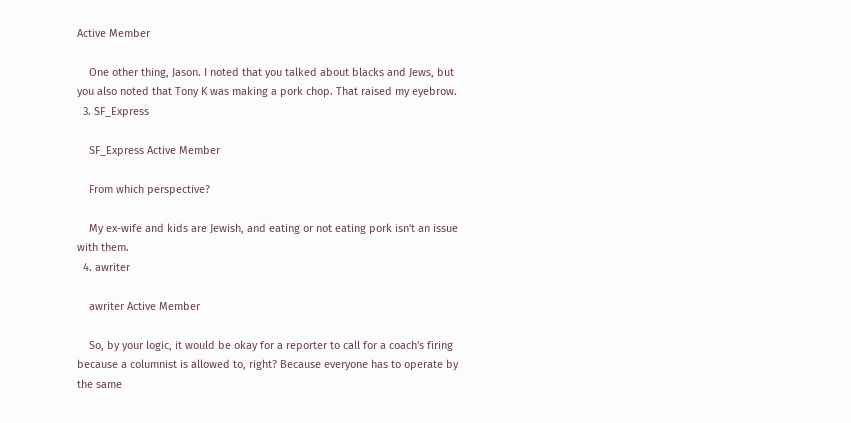Active Member

    One other thing, Jason. I noted that you talked about blacks and Jews, but you also noted that Tony K was making a pork chop. That raised my eyebrow.
  3. SF_Express

    SF_Express Active Member

    From which perspective?

    My ex-wife and kids are Jewish, and eating or not eating pork isn't an issue with them.
  4. awriter

    awriter Active Member

    So, by your logic, it would be okay for a reporter to call for a coach's firing because a columnist is allowed to, right? Because everyone has to operate by the same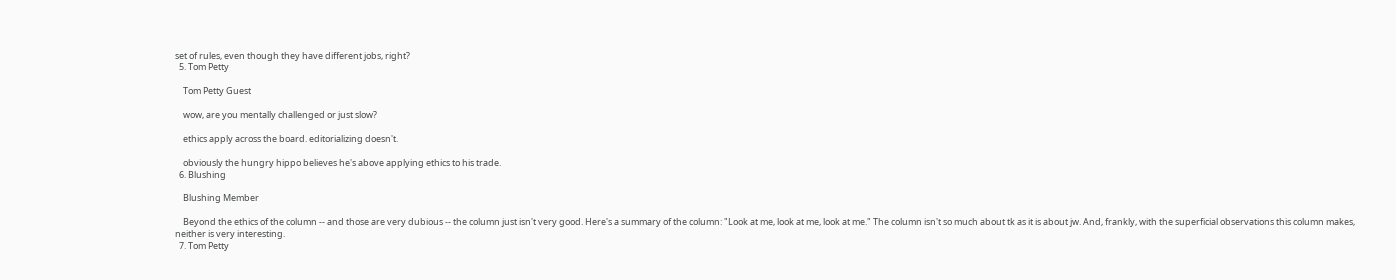set of rules, even though they have different jobs, right?
  5. Tom Petty

    Tom Petty Guest

    wow, are you mentally challenged or just slow?

    ethics apply across the board. editorializing doesn't.

    obviously the hungry hippo believes he's above applying ethics to his trade.
  6. Blushing

    Blushing Member

    Beyond the ethics of the column -- and those are very dubious -- the column just isn't very good. Here's a summary of the column: "Look at me, look at me, look at me." The column isn't so much about tk as it is about jw. And, frankly, with the superficial observations this column makes, neither is very interesting.
  7. Tom Petty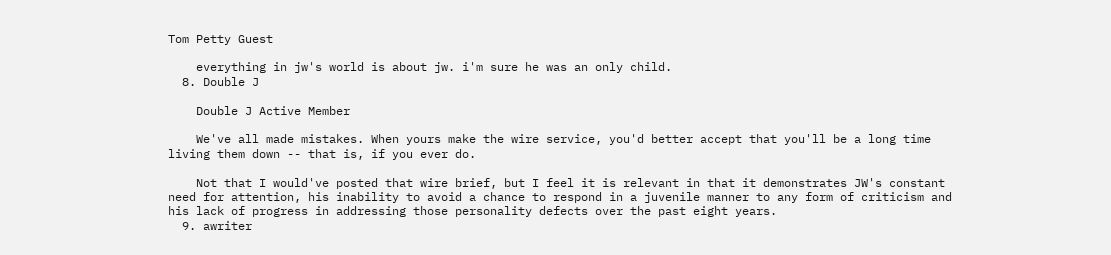Tom Petty Guest

    everything in jw's world is about jw. i'm sure he was an only child.
  8. Double J

    Double J Active Member

    We've all made mistakes. When yours make the wire service, you'd better accept that you'll be a long time living them down -- that is, if you ever do.

    Not that I would've posted that wire brief, but I feel it is relevant in that it demonstrates JW's constant need for attention, his inability to avoid a chance to respond in a juvenile manner to any form of criticism and his lack of progress in addressing those personality defects over the past eight years.
  9. awriter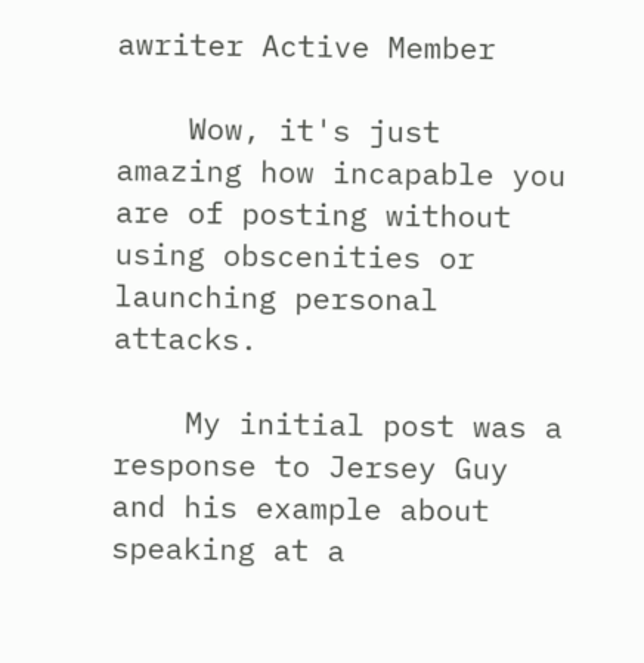awriter Active Member

    Wow, it's just amazing how incapable you are of posting without using obscenities or launching personal attacks.

    My initial post was a response to Jersey Guy and his example about speaking at a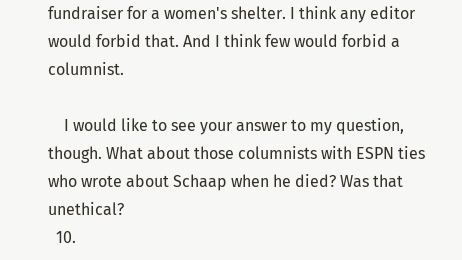fundraiser for a women's shelter. I think any editor would forbid that. And I think few would forbid a columnist.

    I would like to see your answer to my question, though. What about those columnists with ESPN ties who wrote about Schaap when he died? Was that unethical?
  10.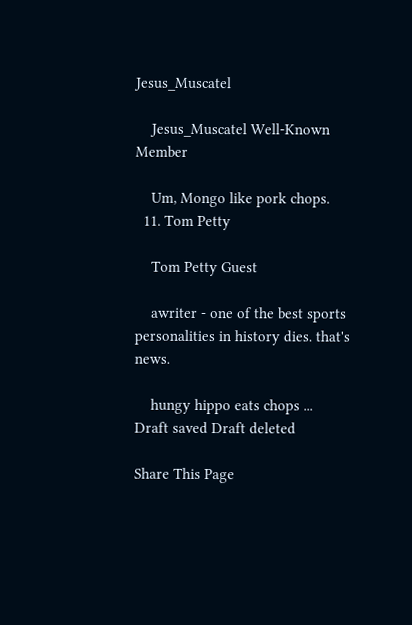Jesus_Muscatel

    Jesus_Muscatel Well-Known Member

    Um, Mongo like pork chops.
  11. Tom Petty

    Tom Petty Guest

    awriter - one of the best sports personalities in history dies. that's news.

    hungy hippo eats chops ...
Draft saved Draft deleted

Share This Page